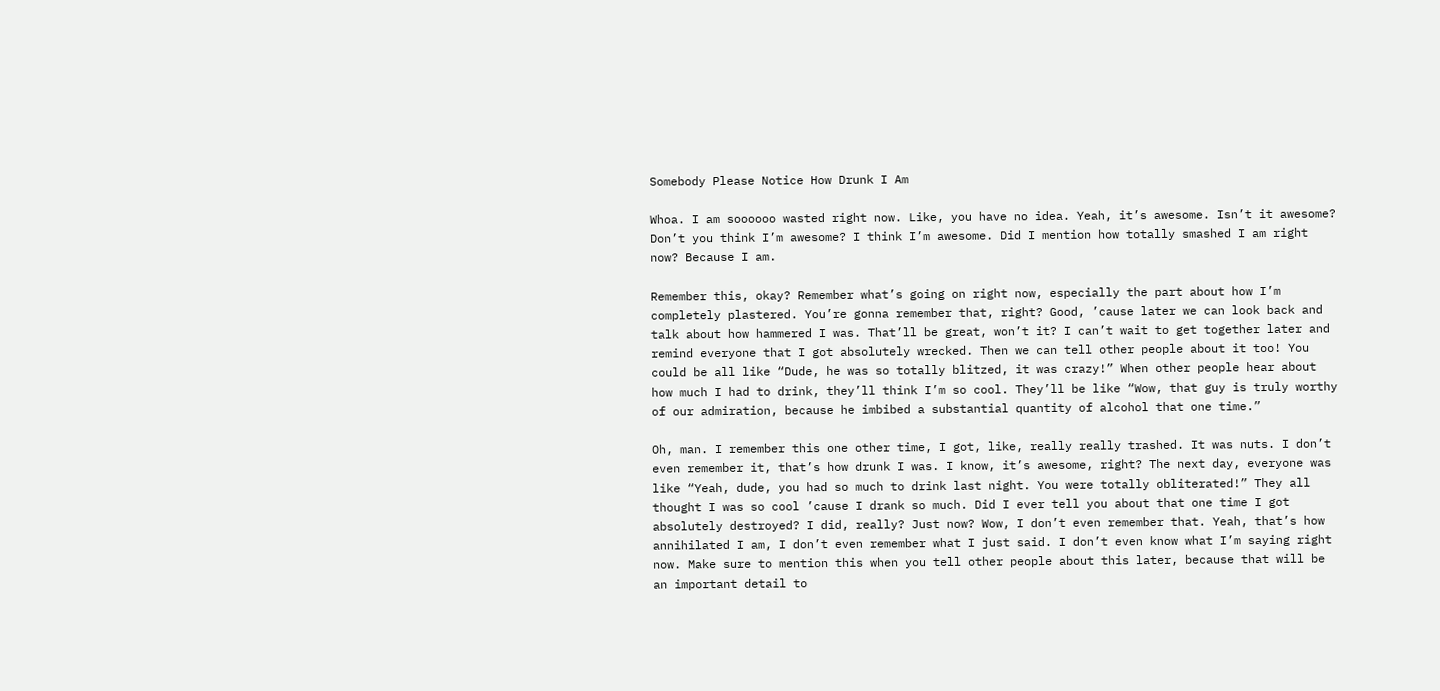Somebody Please Notice How Drunk I Am

Whoa. I am soooooo wasted right now. Like, you have no idea. Yeah, it’s awesome. Isn’t it awesome? Don’t you think I’m awesome? I think I’m awesome. Did I mention how totally smashed I am right now? Because I am.

Remember this, okay? Remember what’s going on right now, especially the part about how I’m completely plastered. You’re gonna remember that, right? Good, ’cause later we can look back and talk about how hammered I was. That’ll be great, won’t it? I can’t wait to get together later and remind everyone that I got absolutely wrecked. Then we can tell other people about it too! You could be all like “Dude, he was so totally blitzed, it was crazy!” When other people hear about how much I had to drink, they’ll think I’m so cool. They’ll be like “Wow, that guy is truly worthy of our admiration, because he imbibed a substantial quantity of alcohol that one time.”

Oh, man. I remember this one other time, I got, like, really really trashed. It was nuts. I don’t even remember it, that’s how drunk I was. I know, it’s awesome, right? The next day, everyone was like “Yeah, dude, you had so much to drink last night. You were totally obliterated!” They all thought I was so cool ’cause I drank so much. Did I ever tell you about that one time I got absolutely destroyed? I did, really? Just now? Wow, I don’t even remember that. Yeah, that’s how annihilated I am, I don’t even remember what I just said. I don’t even know what I’m saying right now. Make sure to mention this when you tell other people about this later, because that will be an important detail to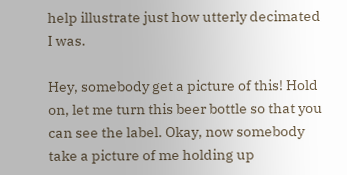help illustrate just how utterly decimated I was.

Hey, somebody get a picture of this! Hold on, let me turn this beer bottle so that you can see the label. Okay, now somebody take a picture of me holding up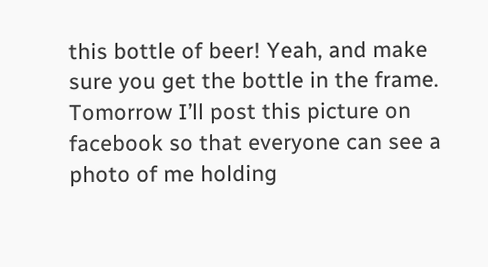this bottle of beer! Yeah, and make sure you get the bottle in the frame. Tomorrow I’ll post this picture on facebook so that everyone can see a photo of me holding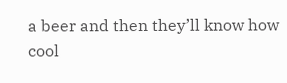a beer and then they’ll know how cool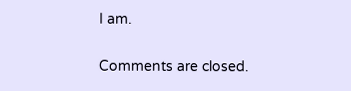I am.

Comments are closed.